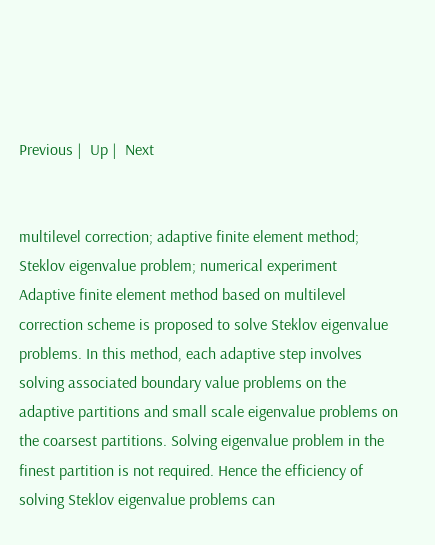Previous |  Up |  Next


multilevel correction; adaptive finite element method; Steklov eigenvalue problem; numerical experiment
Adaptive finite element method based on multilevel correction scheme is proposed to solve Steklov eigenvalue problems. In this method, each adaptive step involves solving associated boundary value problems on the adaptive partitions and small scale eigenvalue problems on the coarsest partitions. Solving eigenvalue problem in the finest partition is not required. Hence the efficiency of solving Steklov eigenvalue problems can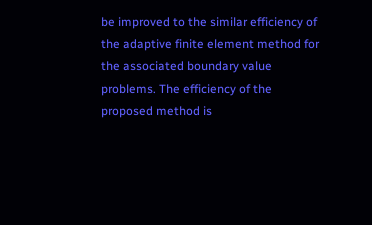be improved to the similar efficiency of the adaptive finite element method for the associated boundary value problems. The efficiency of the proposed method is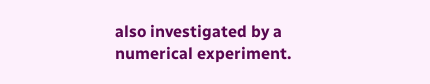also investigated by a numerical experiment.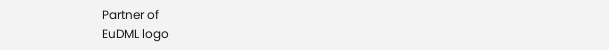Partner of
EuDML logo